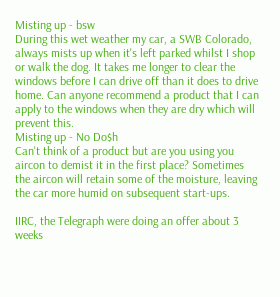Misting up - bsw
During this wet weather my car, a SWB Colorado, always mists up when it's left parked whilst I shop or walk the dog. It takes me longer to clear the windows before I can drive off than it does to drive home. Can anyone recommend a product that I can apply to the windows when they are dry which will prevent this.
Misting up - No Do$h
Can't think of a product but are you using you aircon to demist it in the first place? Sometimes the aircon will retain some of the moisture, leaving the car more humid on subsequent start-ups.

IIRC, the Telegraph were doing an offer about 3 weeks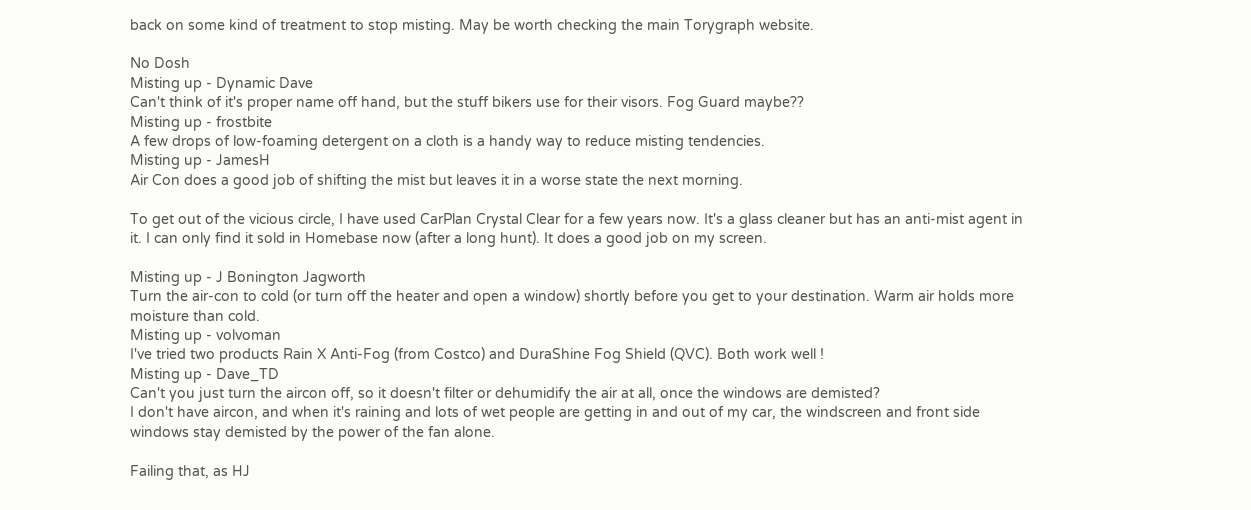back on some kind of treatment to stop misting. May be worth checking the main Torygraph website.

No Dosh
Misting up - Dynamic Dave
Can't think of it's proper name off hand, but the stuff bikers use for their visors. Fog Guard maybe??
Misting up - frostbite
A few drops of low-foaming detergent on a cloth is a handy way to reduce misting tendencies.
Misting up - JamesH
Air Con does a good job of shifting the mist but leaves it in a worse state the next morning.

To get out of the vicious circle, I have used CarPlan Crystal Clear for a few years now. It's a glass cleaner but has an anti-mist agent in it. I can only find it sold in Homebase now (after a long hunt). It does a good job on my screen.

Misting up - J Bonington Jagworth
Turn the air-con to cold (or turn off the heater and open a window) shortly before you get to your destination. Warm air holds more moisture than cold.
Misting up - volvoman
I've tried two products Rain X Anti-Fog (from Costco) and DuraShine Fog Shield (QVC). Both work well !
Misting up - Dave_TD
Can't you just turn the aircon off, so it doesn't filter or dehumidify the air at all, once the windows are demisted?
I don't have aircon, and when it's raining and lots of wet people are getting in and out of my car, the windscreen and front side windows stay demisted by the power of the fan alone.

Failing that, as HJ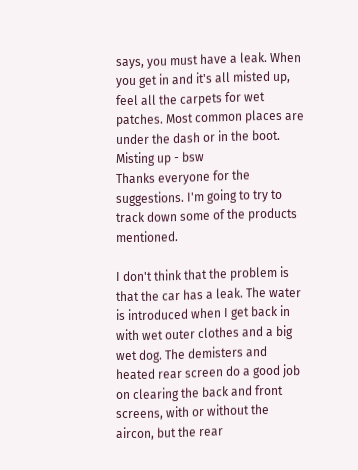says, you must have a leak. When you get in and it's all misted up, feel all the carpets for wet patches. Most common places are under the dash or in the boot.
Misting up - bsw
Thanks everyone for the suggestions. I'm going to try to track down some of the products mentioned.

I don't think that the problem is that the car has a leak. The water is introduced when I get back in with wet outer clothes and a big wet dog. The demisters and heated rear screen do a good job on clearing the back and front screens, with or without the aircon, but the rear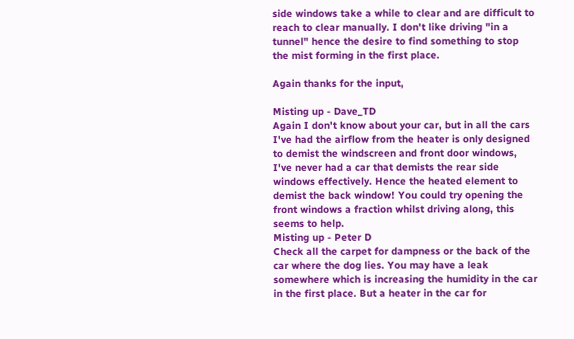side windows take a while to clear and are difficult to reach to clear manually. I don't like driving "in a tunnel" hence the desire to find something to stop the mist forming in the first place.

Again thanks for the input,

Misting up - Dave_TD
Again I don't know about your car, but in all the cars I've had the airflow from the heater is only designed to demist the windscreen and front door windows, I've never had a car that demists the rear side windows effectively. Hence the heated element to demist the back window! You could try opening the front windows a fraction whilst driving along, this seems to help.
Misting up - Peter D
Check all the carpet for dampness or the back of the car where the dog lies. You may have a leak somewhere which is increasing the humidity in the car in the first place. But a heater in the car for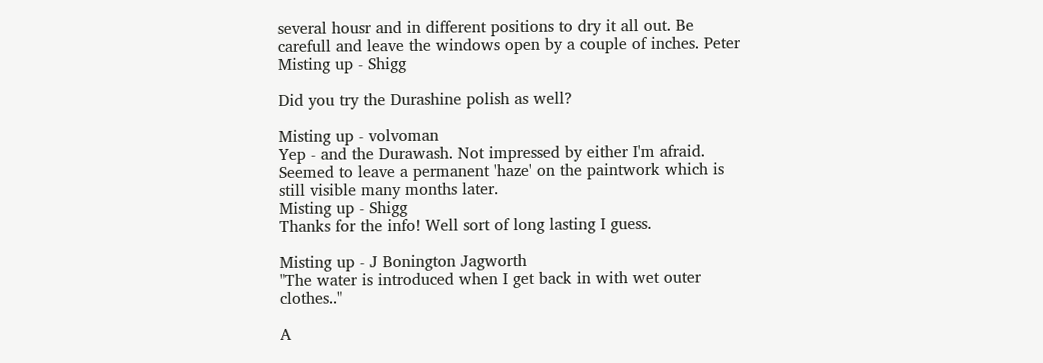several housr and in different positions to dry it all out. Be carefull and leave the windows open by a couple of inches. Peter
Misting up - Shigg

Did you try the Durashine polish as well?

Misting up - volvoman
Yep - and the Durawash. Not impressed by either I'm afraid. Seemed to leave a permanent 'haze' on the paintwork which is still visible many months later.
Misting up - Shigg
Thanks for the info! Well sort of long lasting I guess.

Misting up - J Bonington Jagworth
"The water is introduced when I get back in with wet outer clothes.."

A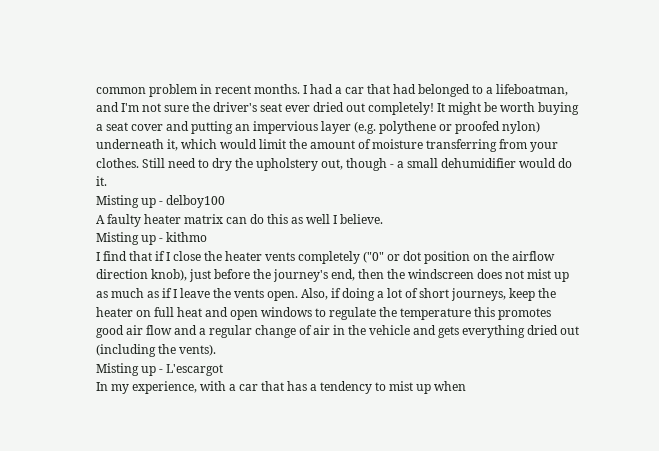common problem in recent months. I had a car that had belonged to a lifeboatman, and I'm not sure the driver's seat ever dried out completely! It might be worth buying a seat cover and putting an impervious layer (e.g. polythene or proofed nylon) underneath it, which would limit the amount of moisture transferring from your clothes. Still need to dry the upholstery out, though - a small dehumidifier would do it.
Misting up - delboy100
A faulty heater matrix can do this as well I believe.
Misting up - kithmo
I find that if I close the heater vents completely ("0" or dot position on the airflow direction knob), just before the journey's end, then the windscreen does not mist up as much as if I leave the vents open. Also, if doing a lot of short journeys, keep the heater on full heat and open windows to regulate the temperature this promotes good air flow and a regular change of air in the vehicle and gets everything dried out (including the vents).
Misting up - L'escargot
In my experience, with a car that has a tendency to mist up when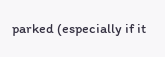parked (especially if it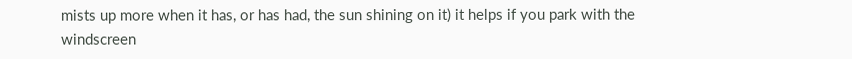mists up more when it has, or has had, the sun shining on it) it helps if you park with the windscreen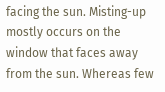facing the sun. Misting-up mostly occurs on the window that faces away from the sun. Whereas few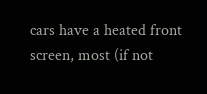cars have a heated front screen, most (if not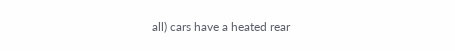all) cars have a heated rear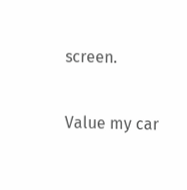screen.

Value my car